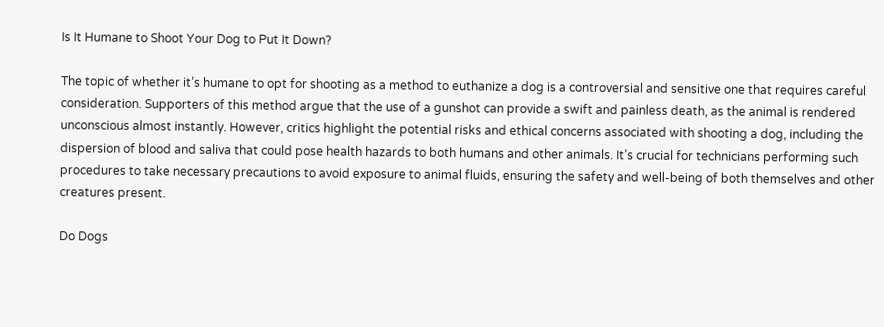Is It Humane to Shoot Your Dog to Put It Down?

The topic of whether it’s humane to opt for shooting as a method to euthanize a dog is a controversial and sensitive one that requires careful consideration. Supporters of this method argue that the use of a gunshot can provide a swift and painless death, as the animal is rendered unconscious almost instantly. However, critics highlight the potential risks and ethical concerns associated with shooting a dog, including the dispersion of blood and saliva that could pose health hazards to both humans and other animals. It’s crucial for technicians performing such procedures to take necessary precautions to avoid exposure to animal fluids, ensuring the safety and well-being of both themselves and other creatures present.

Do Dogs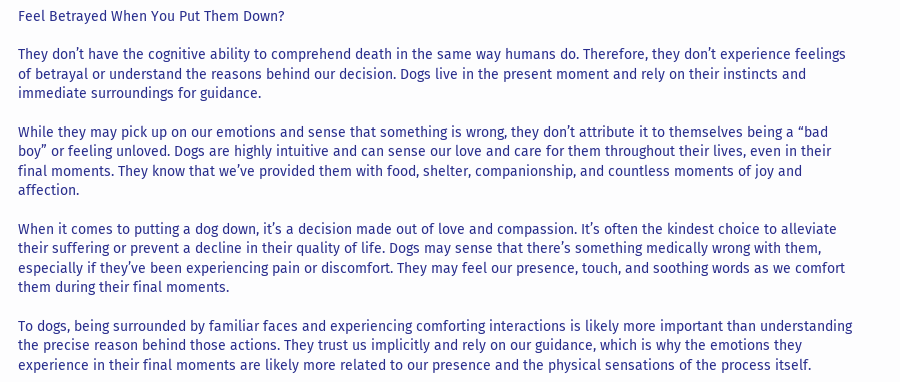Feel Betrayed When You Put Them Down?

They don’t have the cognitive ability to comprehend death in the same way humans do. Therefore, they don’t experience feelings of betrayal or understand the reasons behind our decision. Dogs live in the present moment and rely on their instincts and immediate surroundings for guidance.

While they may pick up on our emotions and sense that something is wrong, they don’t attribute it to themselves being a “bad boy” or feeling unloved. Dogs are highly intuitive and can sense our love and care for them throughout their lives, even in their final moments. They know that we’ve provided them with food, shelter, companionship, and countless moments of joy and affection.

When it comes to putting a dog down, it’s a decision made out of love and compassion. It’s often the kindest choice to alleviate their suffering or prevent a decline in their quality of life. Dogs may sense that there’s something medically wrong with them, especially if they’ve been experiencing pain or discomfort. They may feel our presence, touch, and soothing words as we comfort them during their final moments.

To dogs, being surrounded by familiar faces and experiencing comforting interactions is likely more important than understanding the precise reason behind those actions. They trust us implicitly and rely on our guidance, which is why the emotions they experience in their final moments are likely more related to our presence and the physical sensations of the process itself.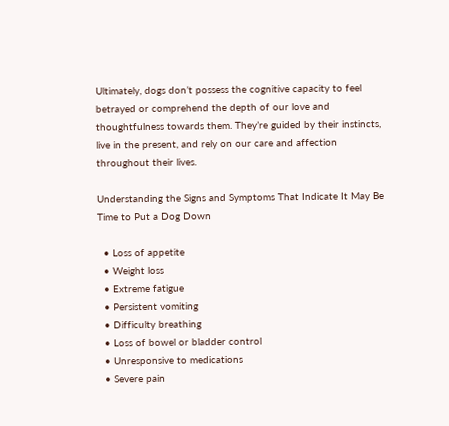Ultimately, dogs don’t possess the cognitive capacity to feel betrayed or comprehend the depth of our love and thoughtfulness towards them. They’re guided by their instincts, live in the present, and rely on our care and affection throughout their lives.

Understanding the Signs and Symptoms That Indicate It May Be Time to Put a Dog Down

  • Loss of appetite
  • Weight loss
  • Extreme fatigue
  • Persistent vomiting
  • Difficulty breathing
  • Loss of bowel or bladder control
  • Unresponsive to medications
  • Severe pain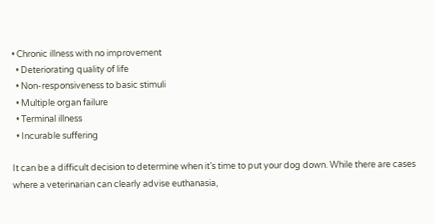• Chronic illness with no improvement
  • Deteriorating quality of life
  • Non-responsiveness to basic stimuli
  • Multiple organ failure
  • Terminal illness
  • Incurable suffering

It can be a difficult decision to determine when it’s time to put your dog down. While there are cases where a veterinarian can clearly advise euthanasia,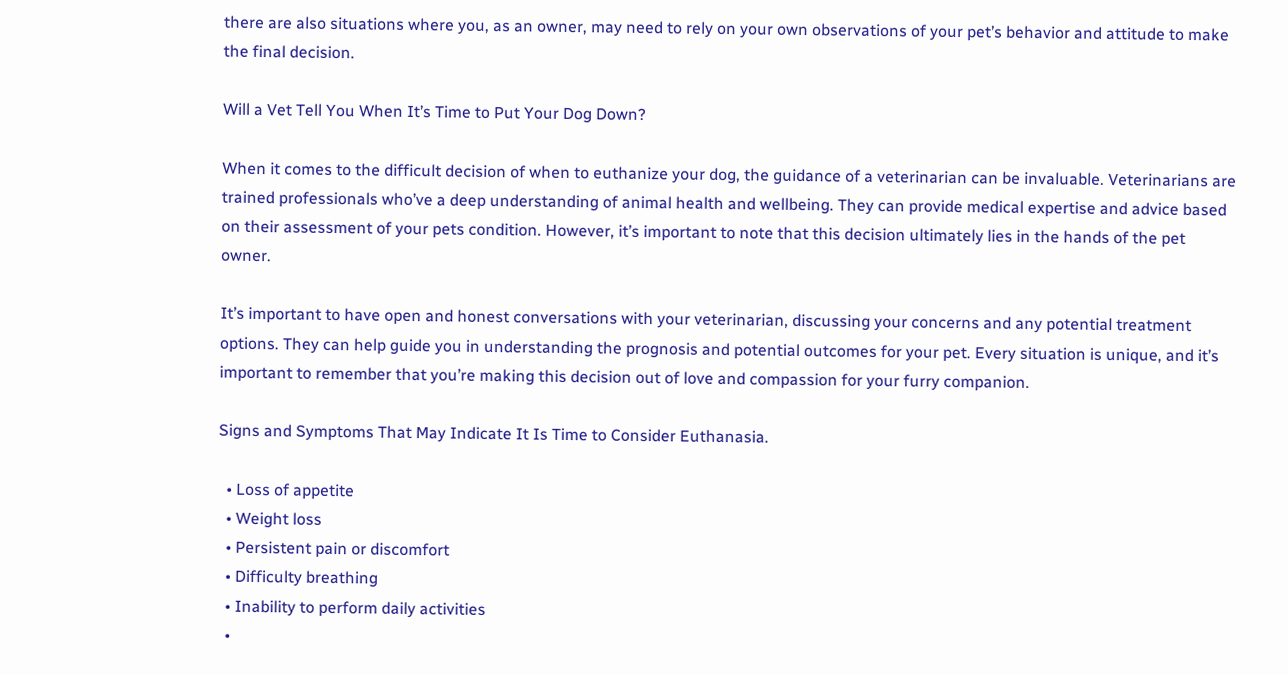there are also situations where you, as an owner, may need to rely on your own observations of your pet’s behavior and attitude to make the final decision.

Will a Vet Tell You When It’s Time to Put Your Dog Down?

When it comes to the difficult decision of when to euthanize your dog, the guidance of a veterinarian can be invaluable. Veterinarians are trained professionals who’ve a deep understanding of animal health and wellbeing. They can provide medical expertise and advice based on their assessment of your pets condition. However, it’s important to note that this decision ultimately lies in the hands of the pet owner.

It’s important to have open and honest conversations with your veterinarian, discussing your concerns and any potential treatment options. They can help guide you in understanding the prognosis and potential outcomes for your pet. Every situation is unique, and it’s important to remember that you’re making this decision out of love and compassion for your furry companion.

Signs and Symptoms That May Indicate It Is Time to Consider Euthanasia.

  • Loss of appetite
  • Weight loss
  • Persistent pain or discomfort
  • Difficulty breathing
  • Inability to perform daily activities
  •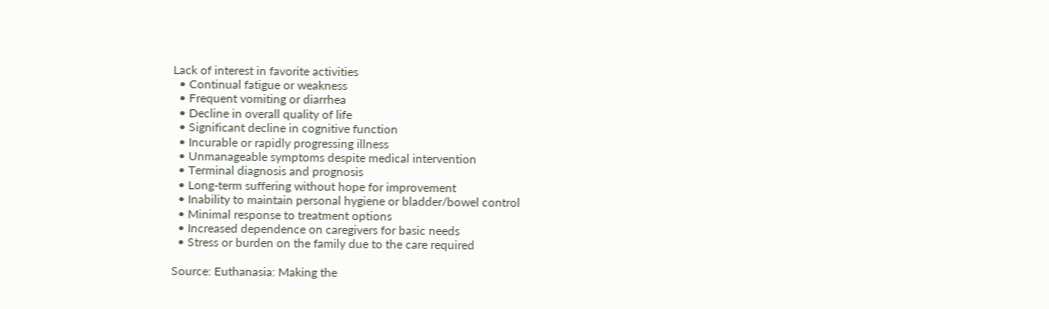Lack of interest in favorite activities
  • Continual fatigue or weakness
  • Frequent vomiting or diarrhea
  • Decline in overall quality of life
  • Significant decline in cognitive function
  • Incurable or rapidly progressing illness
  • Unmanageable symptoms despite medical intervention
  • Terminal diagnosis and prognosis
  • Long-term suffering without hope for improvement
  • Inability to maintain personal hygiene or bladder/bowel control
  • Minimal response to treatment options
  • Increased dependence on caregivers for basic needs
  • Stress or burden on the family due to the care required

Source: Euthanasia: Making the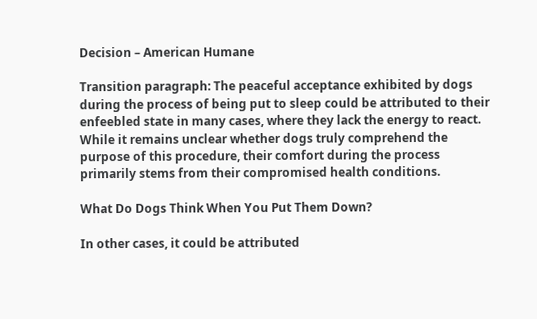Decision – American Humane

Transition paragraph: The peaceful acceptance exhibited by dogs during the process of being put to sleep could be attributed to their enfeebled state in many cases, where they lack the energy to react. While it remains unclear whether dogs truly comprehend the purpose of this procedure, their comfort during the process primarily stems from their compromised health conditions.

What Do Dogs Think When You Put Them Down?

In other cases, it could be attributed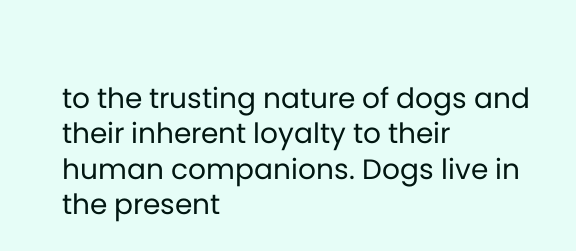to the trusting nature of dogs and their inherent loyalty to their human companions. Dogs live in the present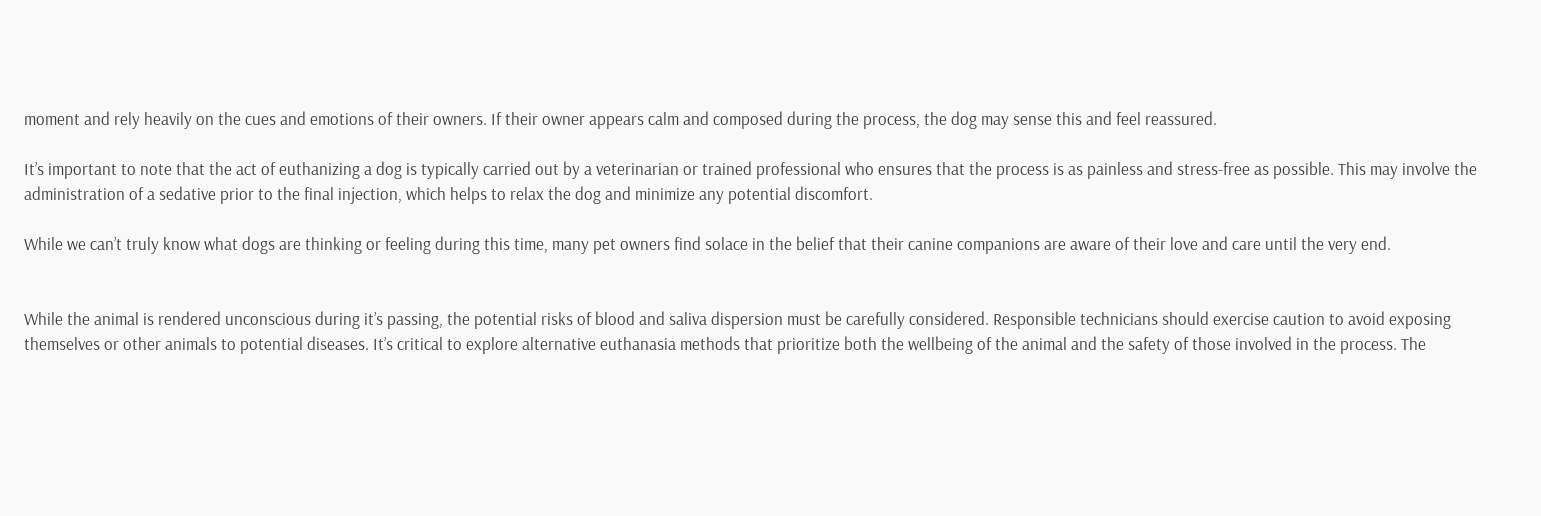moment and rely heavily on the cues and emotions of their owners. If their owner appears calm and composed during the process, the dog may sense this and feel reassured.

It’s important to note that the act of euthanizing a dog is typically carried out by a veterinarian or trained professional who ensures that the process is as painless and stress-free as possible. This may involve the administration of a sedative prior to the final injection, which helps to relax the dog and minimize any potential discomfort.

While we can’t truly know what dogs are thinking or feeling during this time, many pet owners find solace in the belief that their canine companions are aware of their love and care until the very end.


While the animal is rendered unconscious during it’s passing, the potential risks of blood and saliva dispersion must be carefully considered. Responsible technicians should exercise caution to avoid exposing themselves or other animals to potential diseases. It’s critical to explore alternative euthanasia methods that prioritize both the wellbeing of the animal and the safety of those involved in the process. The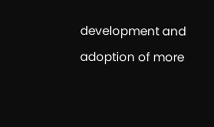development and adoption of more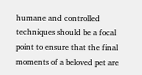humane and controlled techniques should be a focal point to ensure that the final moments of a beloved pet are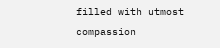filled with utmost compassion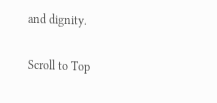and dignity.

Scroll to Top